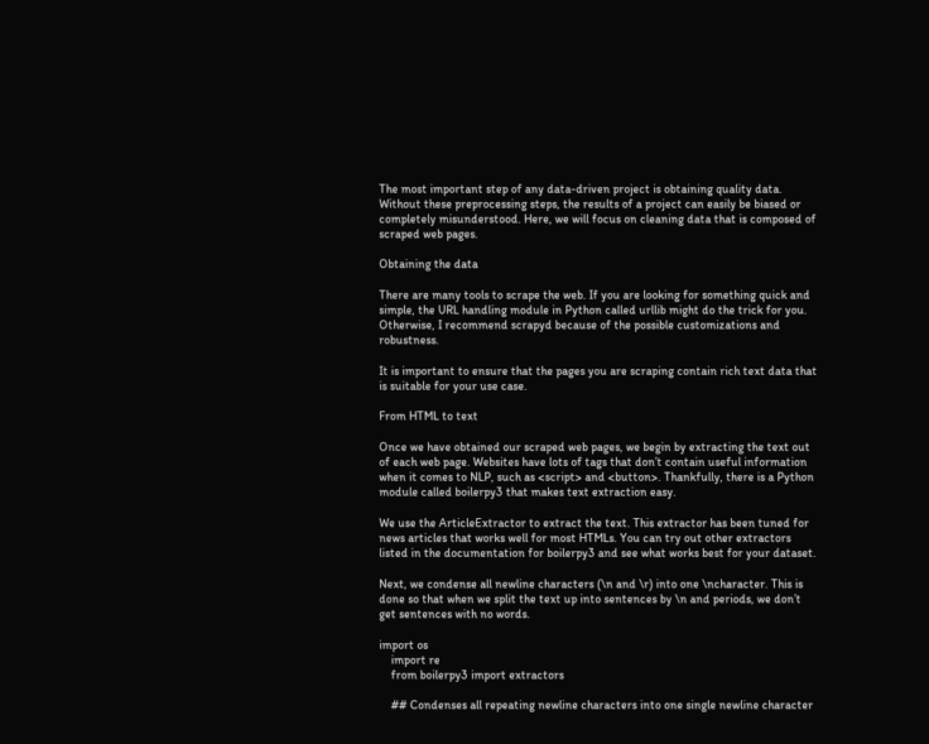The most important step of any data-driven project is obtaining quality data. Without these preprocessing steps, the results of a project can easily be biased or completely misunderstood. Here, we will focus on cleaning data that is composed of scraped web pages.

Obtaining the data

There are many tools to scrape the web. If you are looking for something quick and simple, the URL handling module in Python called urllib might do the trick for you. Otherwise, I recommend scrapyd because of the possible customizations and robustness.

It is important to ensure that the pages you are scraping contain rich text data that is suitable for your use case.

From HTML to text

Once we have obtained our scraped web pages, we begin by extracting the text out of each web page. Websites have lots of tags that don’t contain useful information when it comes to NLP, such as <script> and <button>. Thankfully, there is a Python module called boilerpy3 that makes text extraction easy.

We use the ArticleExtractor to extract the text. This extractor has been tuned for news articles that works well for most HTMLs. You can try out other extractors listed in the documentation for boilerpy3 and see what works best for your dataset.

Next, we condense all newline characters (\n and \r) into one \ncharacter. This is done so that when we split the text up into sentences by \n and periods, we don’t get sentences with no words.

import os
    import re
    from boilerpy3 import extractors

    ## Condenses all repeating newline characters into one single newline character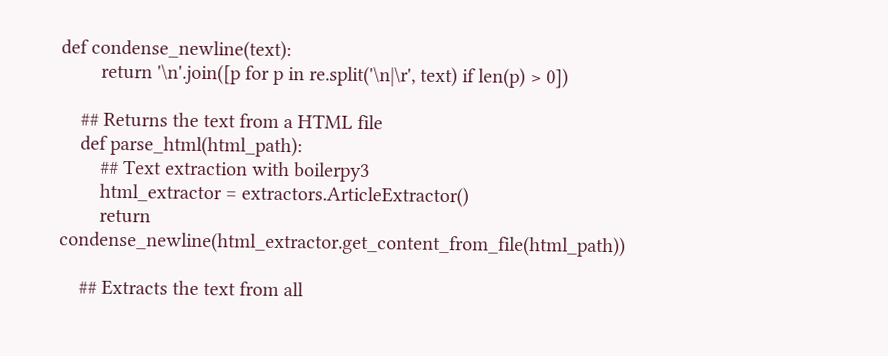def condense_newline(text):
        return '\n'.join([p for p in re.split('\n|\r', text) if len(p) > 0])

    ## Returns the text from a HTML file
    def parse_html(html_path):
        ## Text extraction with boilerpy3
        html_extractor = extractors.ArticleExtractor()
        return condense_newline(html_extractor.get_content_from_file(html_path))

    ## Extracts the text from all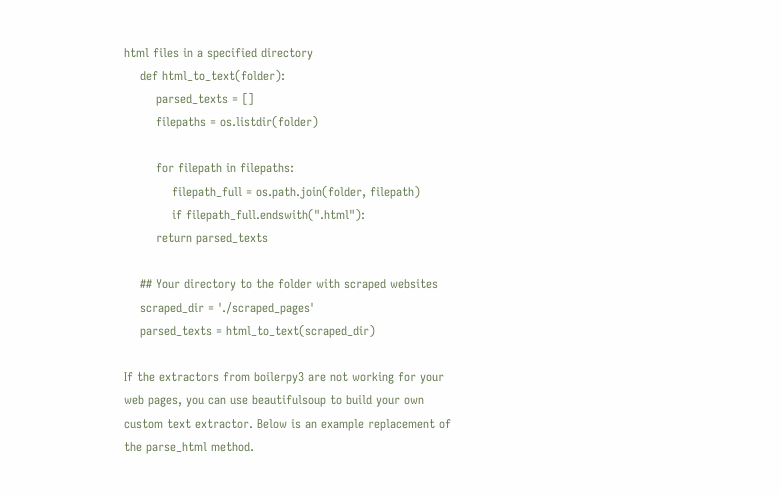html files in a specified directory
    def html_to_text(folder):
        parsed_texts = []
        filepaths = os.listdir(folder)

        for filepath in filepaths:
            filepath_full = os.path.join(folder, filepath)
            if filepath_full.endswith(".html"):
        return parsed_texts

    ## Your directory to the folder with scraped websites
    scraped_dir = './scraped_pages'
    parsed_texts = html_to_text(scraped_dir)

If the extractors from boilerpy3 are not working for your web pages, you can use beautifulsoup to build your own custom text extractor. Below is an example replacement of the parse_html method.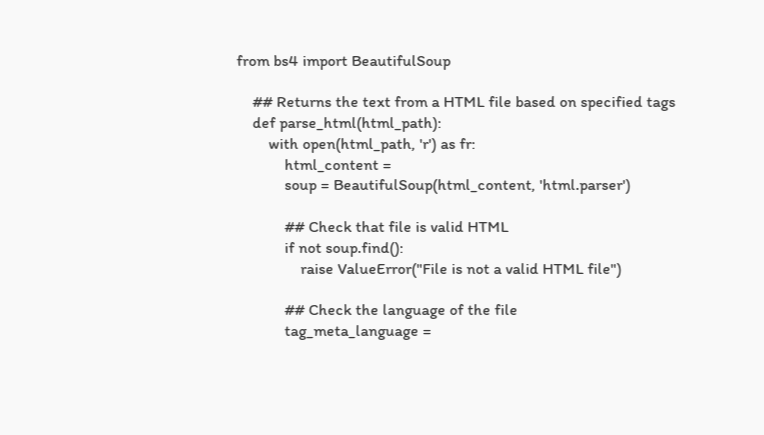from bs4 import BeautifulSoup

    ## Returns the text from a HTML file based on specified tags
    def parse_html(html_path):
        with open(html_path, 'r') as fr:
            html_content =
            soup = BeautifulSoup(html_content, 'html.parser')

            ## Check that file is valid HTML
            if not soup.find():
                raise ValueError("File is not a valid HTML file")

            ## Check the language of the file
            tag_meta_language =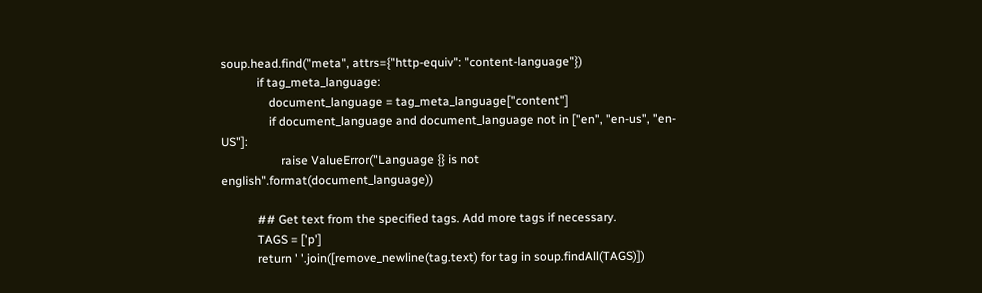soup.head.find("meta", attrs={"http-equiv": "content-language"})
            if tag_meta_language:
                document_language = tag_meta_language["content"]
                if document_language and document_language not in ["en", "en-us", "en-US"]:
                    raise ValueError("Language {} is not english".format(document_language))

            ## Get text from the specified tags. Add more tags if necessary.
            TAGS = ['p']
            return ' '.join([remove_newline(tag.text) for tag in soup.findAll(TAGS)])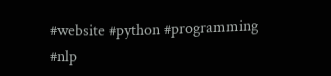#website #python #programming #nlp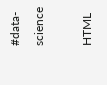#data-science

HTML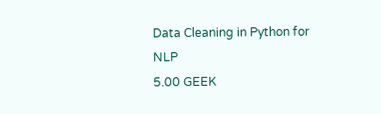Data Cleaning in Python for NLP
5.00 GEEK